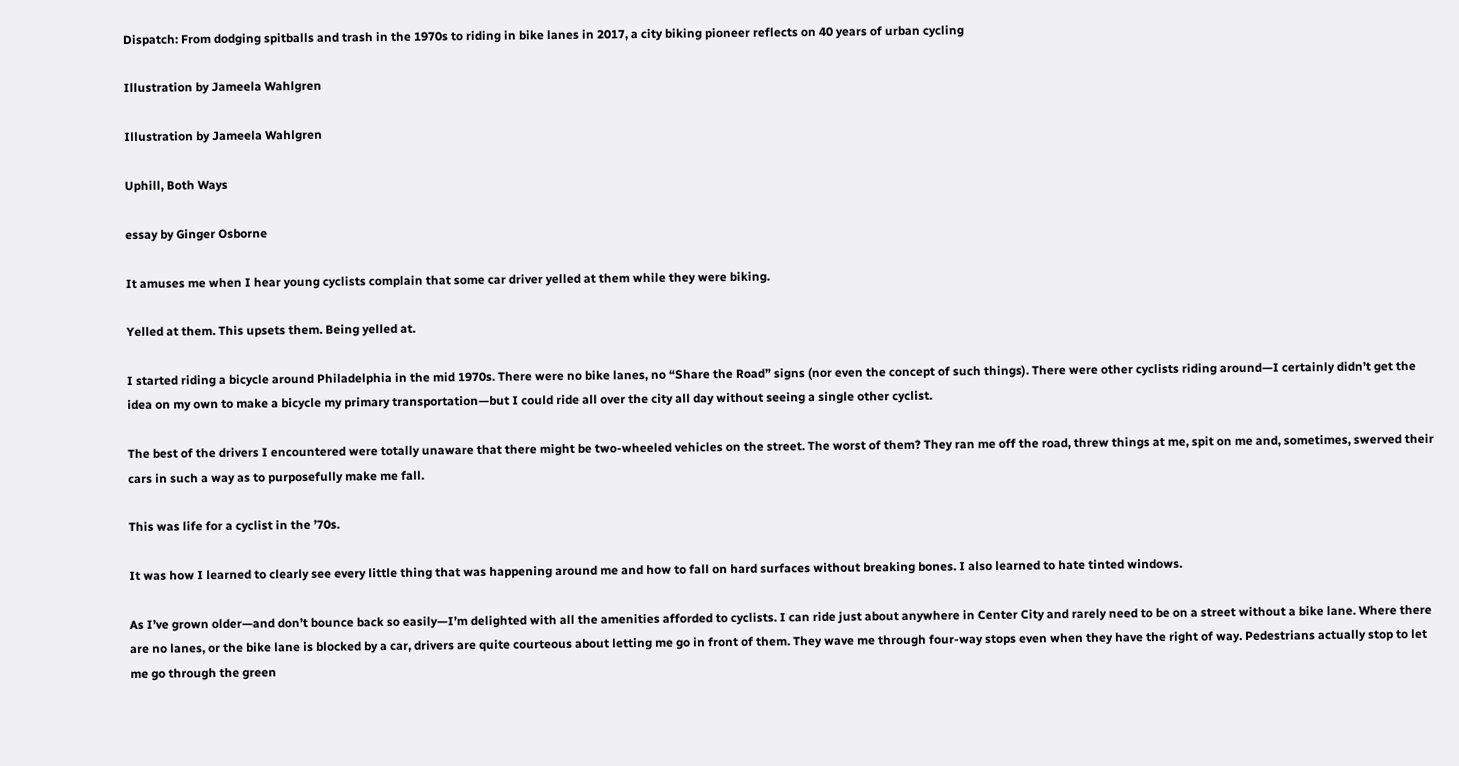Dispatch: From dodging spitballs and trash in the 1970s to riding in bike lanes in 2017, a city biking pioneer reflects on 40 years of urban cycling

Illustration by Jameela Wahlgren

Illustration by Jameela Wahlgren

Uphill, Both Ways

essay by Ginger Osborne

It amuses me when I hear young cyclists complain that some car driver yelled at them while they were biking.

Yelled at them. This upsets them. Being yelled at.

I started riding a bicycle around Philadelphia in the mid 1970s. There were no bike lanes, no “Share the Road” signs (nor even the concept of such things). There were other cyclists riding around—I certainly didn’t get the idea on my own to make a bicycle my primary transportation—but I could ride all over the city all day without seeing a single other cyclist.

The best of the drivers I encountered were totally unaware that there might be two-wheeled vehicles on the street. The worst of them? They ran me off the road, threw things at me, spit on me and, sometimes, swerved their cars in such a way as to purposefully make me fall.

This was life for a cyclist in the ’70s.

It was how I learned to clearly see every little thing that was happening around me and how to fall on hard surfaces without breaking bones. I also learned to hate tinted windows.

As I’ve grown older—and don’t bounce back so easily—I’m delighted with all the amenities afforded to cyclists. I can ride just about anywhere in Center City and rarely need to be on a street without a bike lane. Where there are no lanes, or the bike lane is blocked by a car, drivers are quite courteous about letting me go in front of them. They wave me through four-way stops even when they have the right of way. Pedestrians actually stop to let me go through the green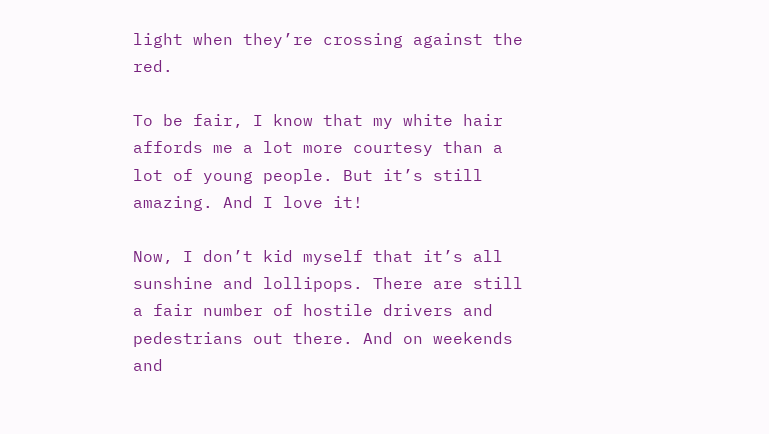light when they’re crossing against the red.

To be fair, I know that my white hair affords me a lot more courtesy than a lot of young people. But it’s still amazing. And I love it!

Now, I don’t kid myself that it’s all sunshine and lollipops. There are still a fair number of hostile drivers and pedestrians out there. And on weekends and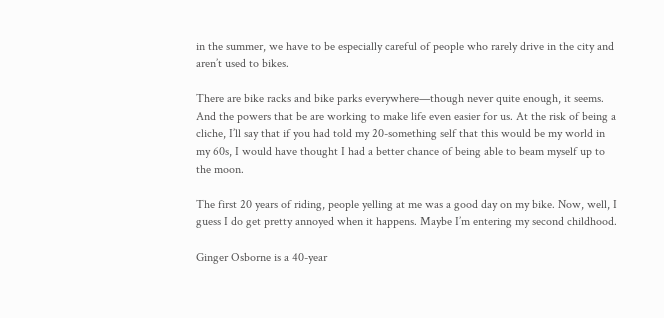in the summer, we have to be especially careful of people who rarely drive in the city and aren’t used to bikes.

There are bike racks and bike parks everywhere—though never quite enough, it seems. And the powers that be are working to make life even easier for us. At the risk of being a cliche, I’ll say that if you had told my 20-something self that this would be my world in my 60s, I would have thought I had a better chance of being able to beam myself up to the moon.

The first 20 years of riding, people yelling at me was a good day on my bike. Now, well, I guess I do get pretty annoyed when it happens. Maybe I’m entering my second childhood.

Ginger Osborne is a 40-year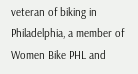veteran of biking in Philadelphia, a member of Women Bike PHL and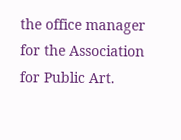the office manager for the Association for Public Art.